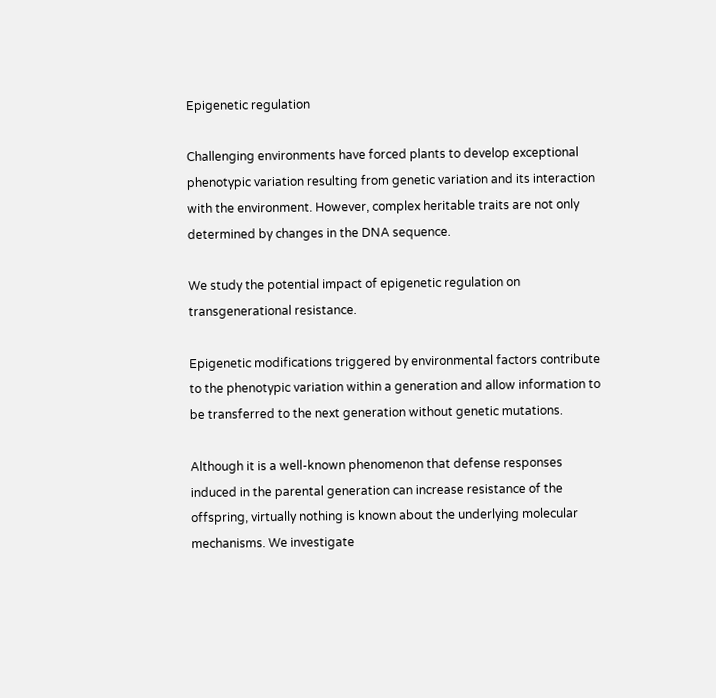Epigenetic regulation

Challenging environments have forced plants to develop exceptional phenotypic variation resulting from genetic variation and its interaction with the environment. However, complex heritable traits are not only determined by changes in the DNA sequence.

We study the potential impact of epigenetic regulation on transgenerational resistance.

Epigenetic modifications triggered by environmental factors contribute to the phenotypic variation within a generation and allow information to be transferred to the next generation without genetic mutations.

Although it is a well-known phenomenon that defense responses induced in the parental generation can increase resistance of the offspring, virtually nothing is known about the underlying molecular mechanisms. We investigate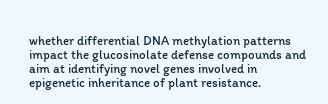whether differential DNA methylation patterns impact the glucosinolate defense compounds and aim at identifying novel genes involved in epigenetic inheritance of plant resistance.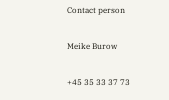Contact person

Meike Burow

+45 35 33 37 73